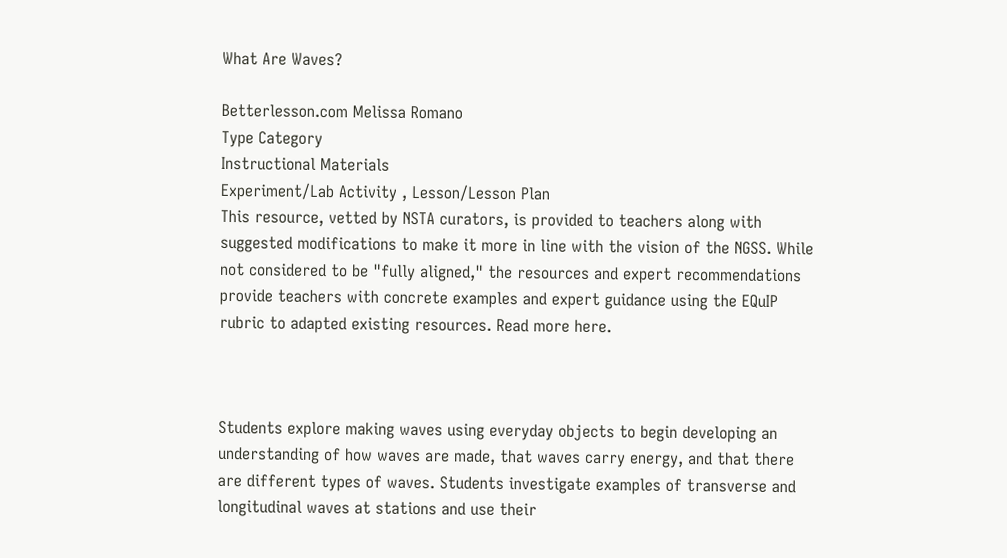What Are Waves?

Betterlesson.com Melissa Romano
Type Category
Instructional Materials
Experiment/Lab Activity , Lesson/Lesson Plan
This resource, vetted by NSTA curators, is provided to teachers along with suggested modifications to make it more in line with the vision of the NGSS. While not considered to be "fully aligned," the resources and expert recommendations provide teachers with concrete examples and expert guidance using the EQuIP rubric to adapted existing resources. Read more here.



Students explore making waves using everyday objects to begin developing an understanding of how waves are made, that waves carry energy, and that there are different types of waves. Students investigate examples of transverse and longitudinal waves at stations and use their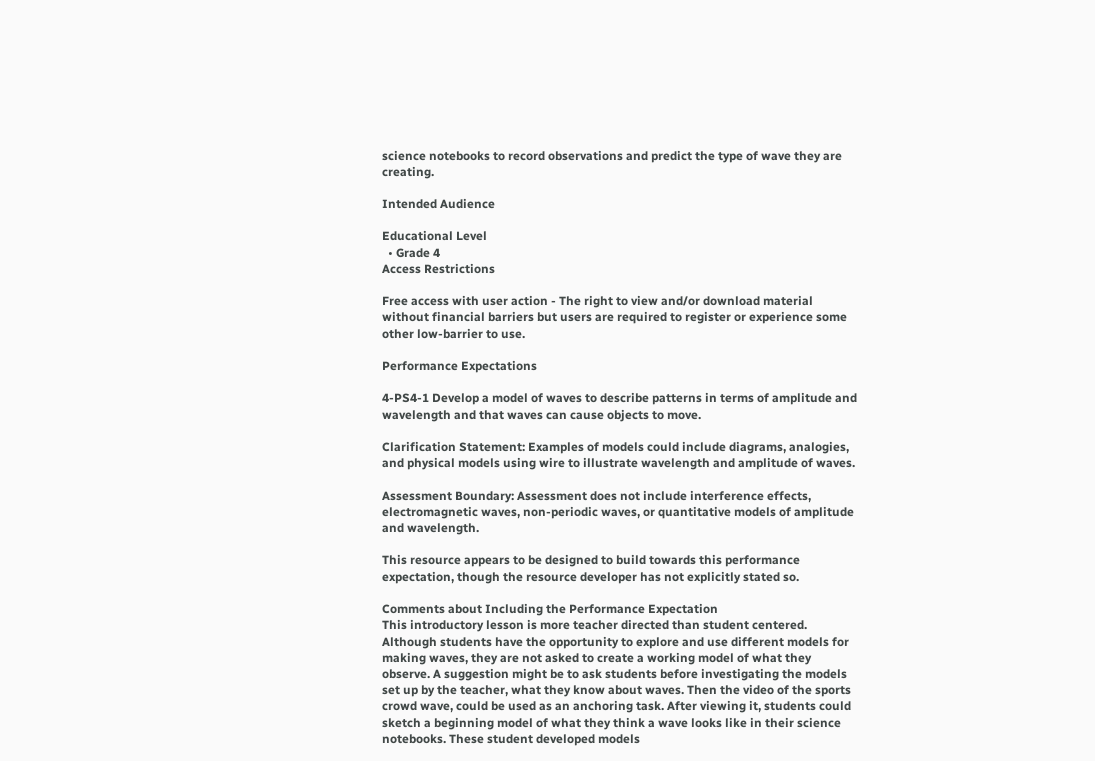science notebooks to record observations and predict the type of wave they are creating.

Intended Audience

Educational Level
  • Grade 4
Access Restrictions

Free access with user action - The right to view and/or download material without financial barriers but users are required to register or experience some other low-barrier to use.

Performance Expectations

4-PS4-1 Develop a model of waves to describe patterns in terms of amplitude and wavelength and that waves can cause objects to move.

Clarification Statement: Examples of models could include diagrams, analogies, and physical models using wire to illustrate wavelength and amplitude of waves.

Assessment Boundary: Assessment does not include interference effects, electromagnetic waves, non-periodic waves, or quantitative models of amplitude and wavelength.

This resource appears to be designed to build towards this performance expectation, though the resource developer has not explicitly stated so.

Comments about Including the Performance Expectation
This introductory lesson is more teacher directed than student centered. Although students have the opportunity to explore and use different models for making waves, they are not asked to create a working model of what they observe. A suggestion might be to ask students before investigating the models set up by the teacher, what they know about waves. Then the video of the sports crowd wave, could be used as an anchoring task. After viewing it, students could sketch a beginning model of what they think a wave looks like in their science notebooks. These student developed models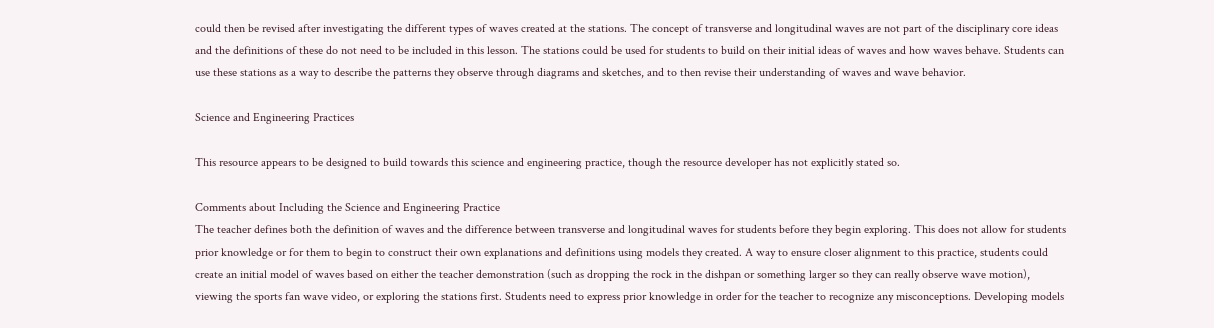could then be revised after investigating the different types of waves created at the stations. The concept of transverse and longitudinal waves are not part of the disciplinary core ideas and the definitions of these do not need to be included in this lesson. The stations could be used for students to build on their initial ideas of waves and how waves behave. Students can use these stations as a way to describe the patterns they observe through diagrams and sketches, and to then revise their understanding of waves and wave behavior.

Science and Engineering Practices

This resource appears to be designed to build towards this science and engineering practice, though the resource developer has not explicitly stated so.

Comments about Including the Science and Engineering Practice
The teacher defines both the definition of waves and the difference between transverse and longitudinal waves for students before they begin exploring. This does not allow for students prior knowledge or for them to begin to construct their own explanations and definitions using models they created. A way to ensure closer alignment to this practice, students could create an initial model of waves based on either the teacher demonstration (such as dropping the rock in the dishpan or something larger so they can really observe wave motion), viewing the sports fan wave video, or exploring the stations first. Students need to express prior knowledge in order for the teacher to recognize any misconceptions. Developing models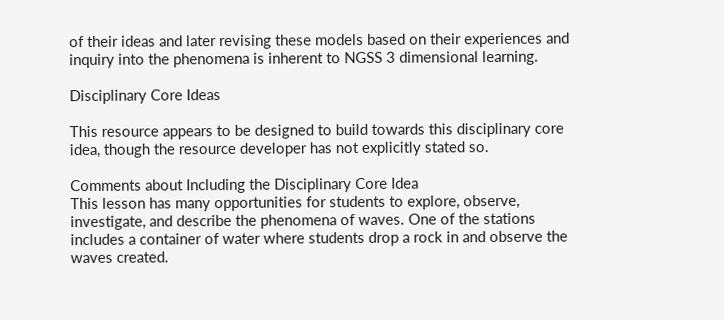of their ideas and later revising these models based on their experiences and inquiry into the phenomena is inherent to NGSS 3 dimensional learning.

Disciplinary Core Ideas

This resource appears to be designed to build towards this disciplinary core idea, though the resource developer has not explicitly stated so.

Comments about Including the Disciplinary Core Idea
This lesson has many opportunities for students to explore, observe, investigate, and describe the phenomena of waves. One of the stations includes a container of water where students drop a rock in and observe the waves created.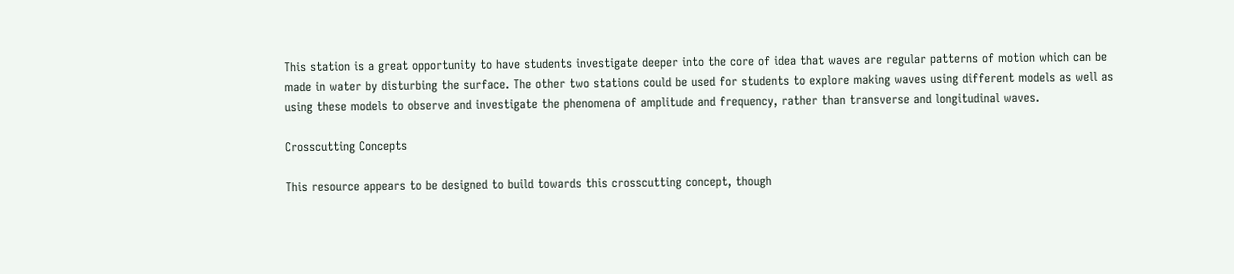This station is a great opportunity to have students investigate deeper into the core of idea that waves are regular patterns of motion which can be made in water by disturbing the surface. The other two stations could be used for students to explore making waves using different models as well as using these models to observe and investigate the phenomena of amplitude and frequency, rather than transverse and longitudinal waves.

Crosscutting Concepts

This resource appears to be designed to build towards this crosscutting concept, though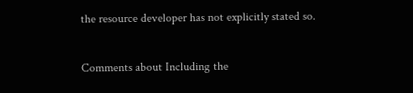the resource developer has not explicitly stated so.

Comments about Including the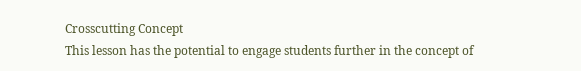Crosscutting Concept
This lesson has the potential to engage students further in the concept of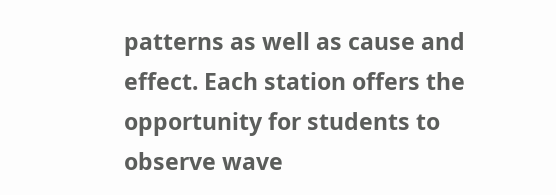patterns as well as cause and effect. Each station offers the opportunity for students to observe wave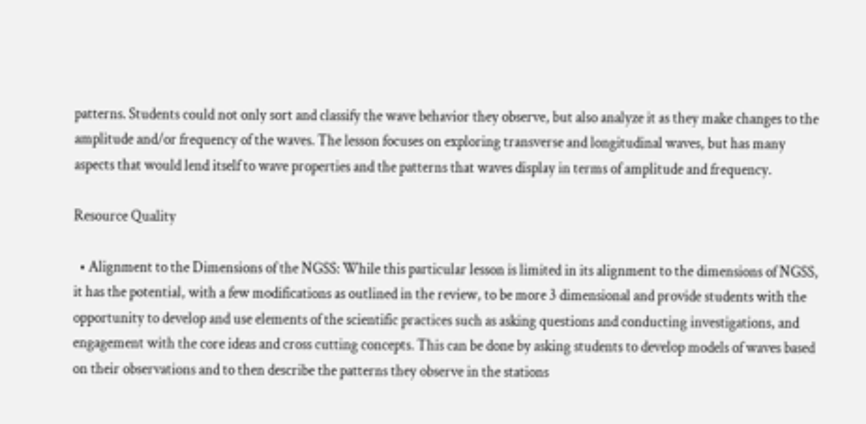patterns. Students could not only sort and classify the wave behavior they observe, but also analyze it as they make changes to the amplitude and/or frequency of the waves. The lesson focuses on exploring transverse and longitudinal waves, but has many aspects that would lend itself to wave properties and the patterns that waves display in terms of amplitude and frequency.

Resource Quality

  • Alignment to the Dimensions of the NGSS: While this particular lesson is limited in its alignment to the dimensions of NGSS, it has the potential, with a few modifications as outlined in the review, to be more 3 dimensional and provide students with the opportunity to develop and use elements of the scientific practices such as asking questions and conducting investigations, and engagement with the core ideas and cross cutting concepts. This can be done by asking students to develop models of waves based on their observations and to then describe the patterns they observe in the stations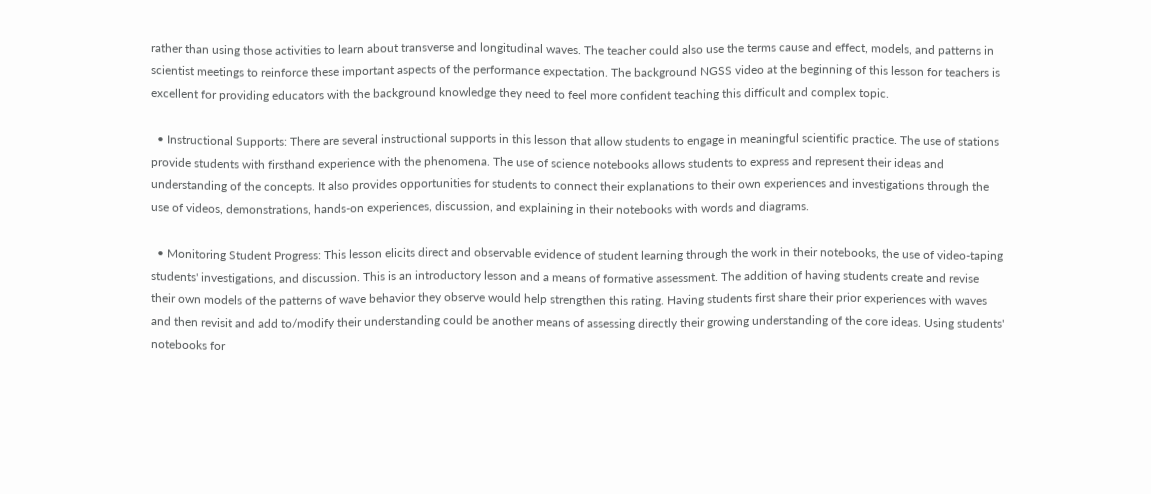rather than using those activities to learn about transverse and longitudinal waves. The teacher could also use the terms cause and effect, models, and patterns in scientist meetings to reinforce these important aspects of the performance expectation. The background NGSS video at the beginning of this lesson for teachers is excellent for providing educators with the background knowledge they need to feel more confident teaching this difficult and complex topic.

  • Instructional Supports: There are several instructional supports in this lesson that allow students to engage in meaningful scientific practice. The use of stations provide students with firsthand experience with the phenomena. The use of science notebooks allows students to express and represent their ideas and understanding of the concepts. It also provides opportunities for students to connect their explanations to their own experiences and investigations through the use of videos, demonstrations, hands-on experiences, discussion, and explaining in their notebooks with words and diagrams.

  • Monitoring Student Progress: This lesson elicits direct and observable evidence of student learning through the work in their notebooks, the use of video-taping students' investigations, and discussion. This is an introductory lesson and a means of formative assessment. The addition of having students create and revise their own models of the patterns of wave behavior they observe would help strengthen this rating. Having students first share their prior experiences with waves and then revisit and add to/modify their understanding could be another means of assessing directly their growing understanding of the core ideas. Using students' notebooks for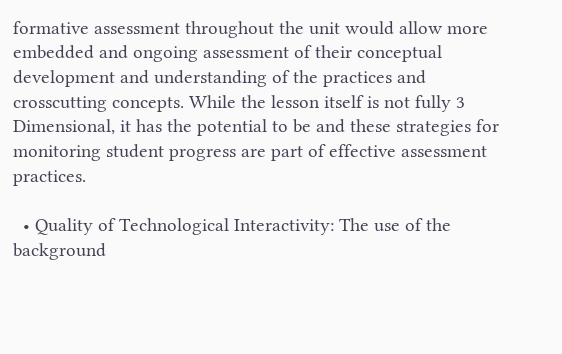formative assessment throughout the unit would allow more embedded and ongoing assessment of their conceptual development and understanding of the practices and crosscutting concepts. While the lesson itself is not fully 3 Dimensional, it has the potential to be and these strategies for monitoring student progress are part of effective assessment practices.

  • Quality of Technological Interactivity: The use of the background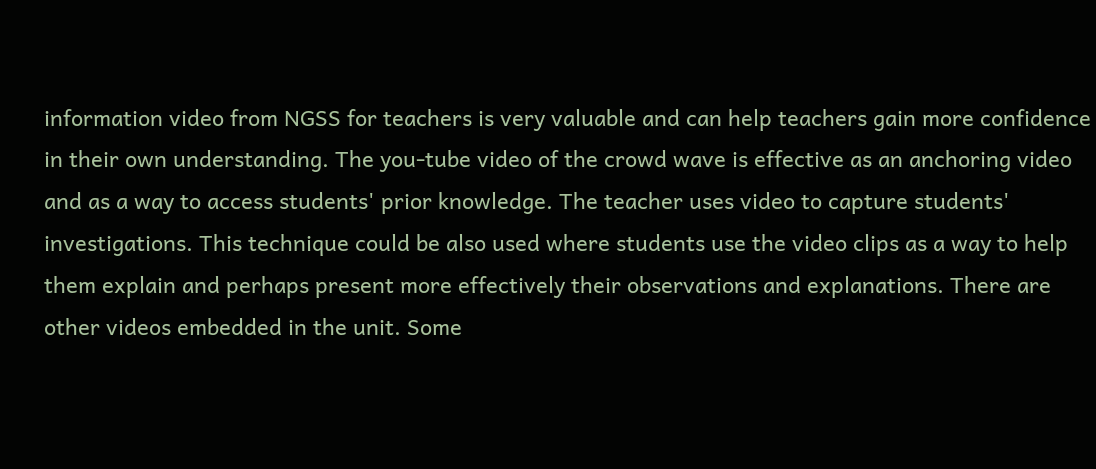information video from NGSS for teachers is very valuable and can help teachers gain more confidence in their own understanding. The you-tube video of the crowd wave is effective as an anchoring video and as a way to access students' prior knowledge. The teacher uses video to capture students' investigations. This technique could be also used where students use the video clips as a way to help them explain and perhaps present more effectively their observations and explanations. There are other videos embedded in the unit. Some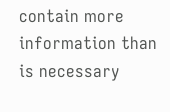contain more information than is necessary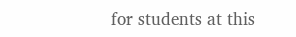for students at this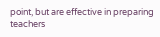point, but are effective in preparing teachers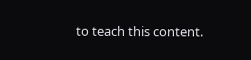to teach this content.